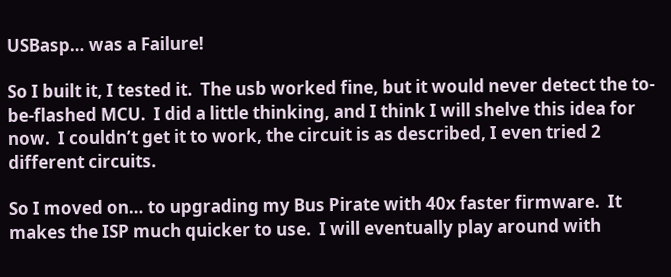USBasp… was a Failure!

So I built it, I tested it.  The usb worked fine, but it would never detect the to-be-flashed MCU.  I did a little thinking, and I think I will shelve this idea for now.  I couldn’t get it to work, the circuit is as described, I even tried 2 different circuits.

So I moved on… to upgrading my Bus Pirate with 40x faster firmware.  It makes the ISP much quicker to use.  I will eventually play around with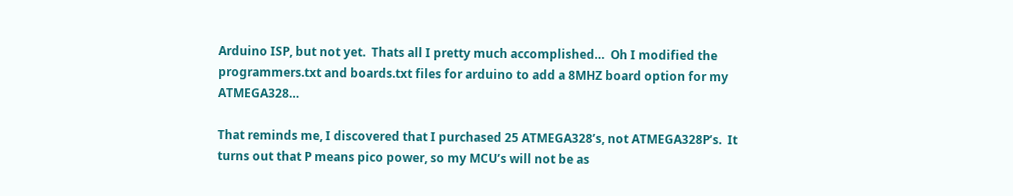Arduino ISP, but not yet.  Thats all I pretty much accomplished…  Oh I modified the programmers.txt and boards.txt files for arduino to add a 8MHZ board option for my ATMEGA328…

That reminds me, I discovered that I purchased 25 ATMEGA328’s, not ATMEGA328P’s.  It turns out that P means pico power, so my MCU’s will not be as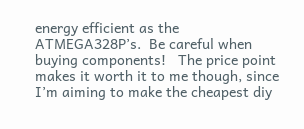energy efficient as the ATMEGA328P’s.  Be careful when buying components!   The price point makes it worth it to me though, since I’m aiming to make the cheapest diy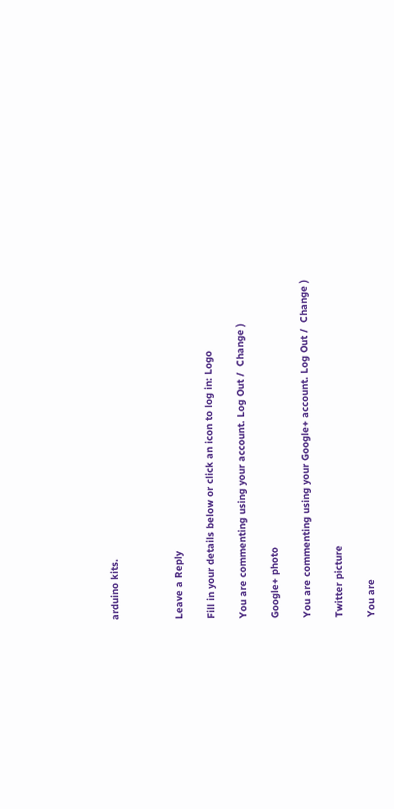arduino kits.



Leave a Reply

Fill in your details below or click an icon to log in: Logo

You are commenting using your account. Log Out /  Change )

Google+ photo

You are commenting using your Google+ account. Log Out /  Change )

Twitter picture

You are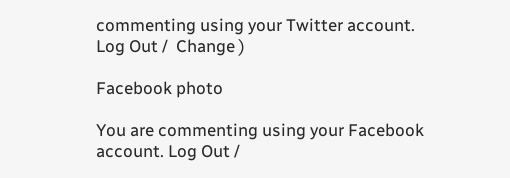commenting using your Twitter account. Log Out /  Change )

Facebook photo

You are commenting using your Facebook account. Log Out /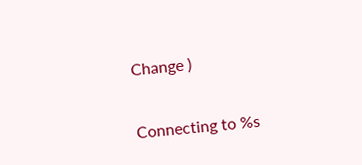Change )


Connecting to %s